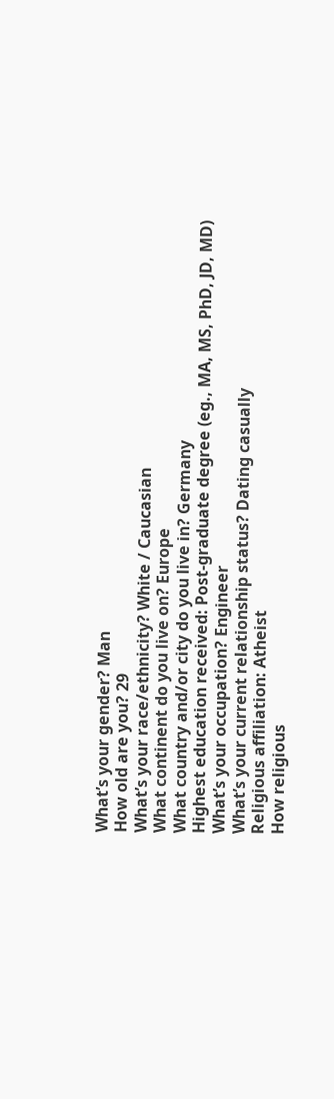What’s your gender? Man
How old are you? 29
What’s your race/ethnicity? White / Caucasian
What continent do you live on? Europe
What country and/or city do you live in? Germany
Highest education received: Post-graduate degree (eg., MA, MS, PhD, JD, MD)
What’s your occupation? Engineer
What’s your current relationship status? Dating casually
Religious affiliation: Atheist
How religious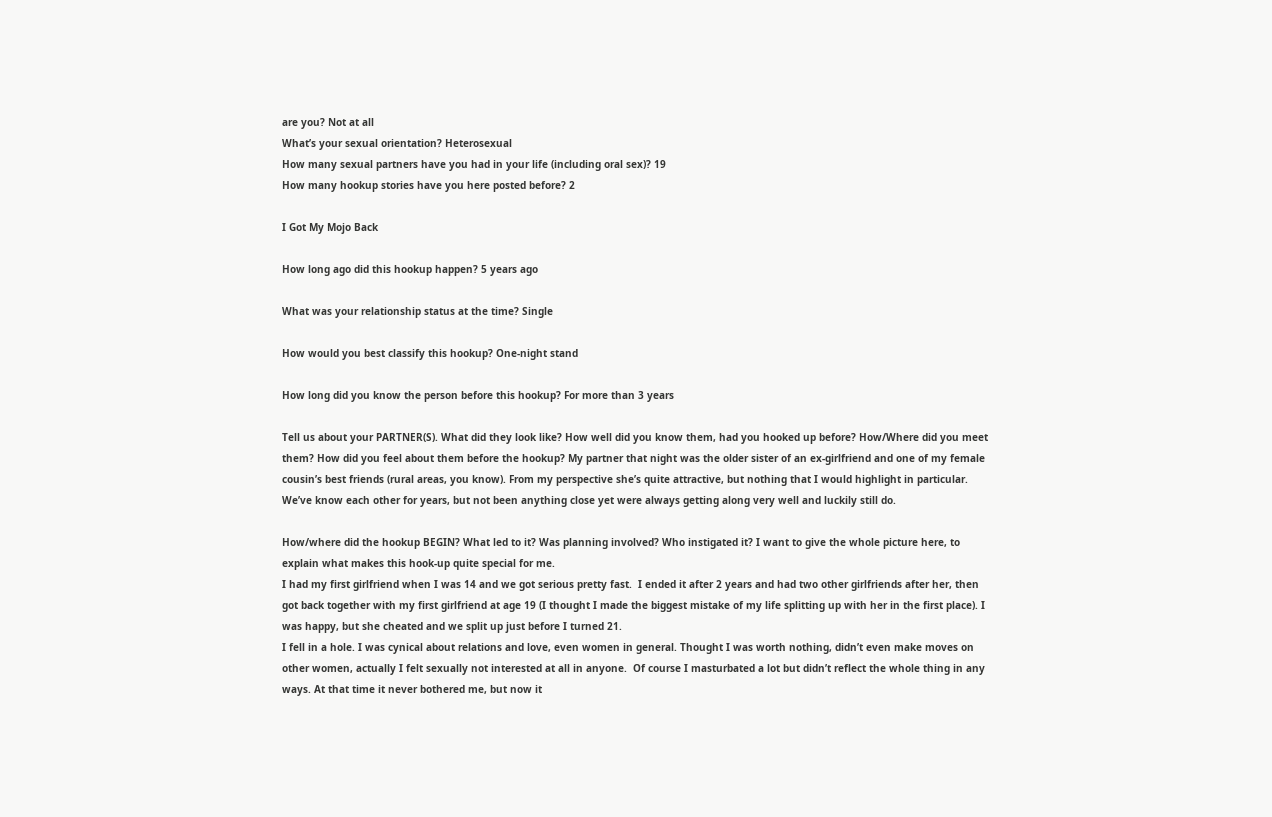are you? Not at all
What’s your sexual orientation? Heterosexual
How many sexual partners have you had in your life (including oral sex)? 19
How many hookup stories have you here posted before? 2

I Got My Mojo Back

How long ago did this hookup happen? 5 years ago

What was your relationship status at the time? Single

How would you best classify this hookup? One-night stand

How long did you know the person before this hookup? For more than 3 years

Tell us about your PARTNER(S). What did they look like? How well did you know them, had you hooked up before? How/Where did you meet them? How did you feel about them before the hookup? My partner that night was the older sister of an ex-girlfriend and one of my female cousin’s best friends (rural areas, you know). From my perspective she’s quite attractive, but nothing that I would highlight in particular. We’ve know each other for years, but not been anything close yet were always getting along very well and luckily still do.

How/where did the hookup BEGIN? What led to it? Was planning involved? Who instigated it? I want to give the whole picture here, to explain what makes this hook-up quite special for me.
I had my first girlfriend when I was 14 and we got serious pretty fast.  I ended it after 2 years and had two other girlfriends after her, then got back together with my first girlfriend at age 19 (I thought I made the biggest mistake of my life splitting up with her in the first place). I was happy, but she cheated and we split up just before I turned 21.
I fell in a hole. I was cynical about relations and love, even women in general. Thought I was worth nothing, didn’t even make moves on other women, actually I felt sexually not interested at all in anyone.  Of course I masturbated a lot but didn’t reflect the whole thing in any ways. At that time it never bothered me, but now it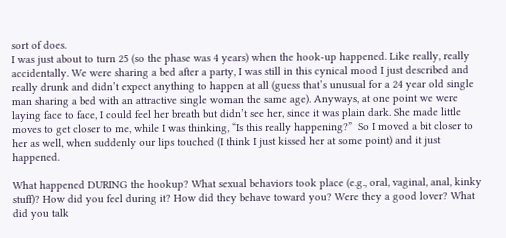sort of does.
I was just about to turn 25 (so the phase was 4 years) when the hook-up happened. Like really, really accidentally. We were sharing a bed after a party, I was still in this cynical mood I just described and really drunk and didn’t expect anything to happen at all (guess that’s unusual for a 24 year old single man sharing a bed with an attractive single woman the same age). Anyways, at one point we were laying face to face, I could feel her breath but didn’t see her, since it was plain dark. She made little moves to get closer to me, while I was thinking, “Is this really happening?”  So I moved a bit closer to her as well, when suddenly our lips touched (I think I just kissed her at some point) and it just happened.

What happened DURING the hookup? What sexual behaviors took place (e.g., oral, vaginal, anal, kinky stuff)? How did you feel during it? How did they behave toward you? Were they a good lover? What did you talk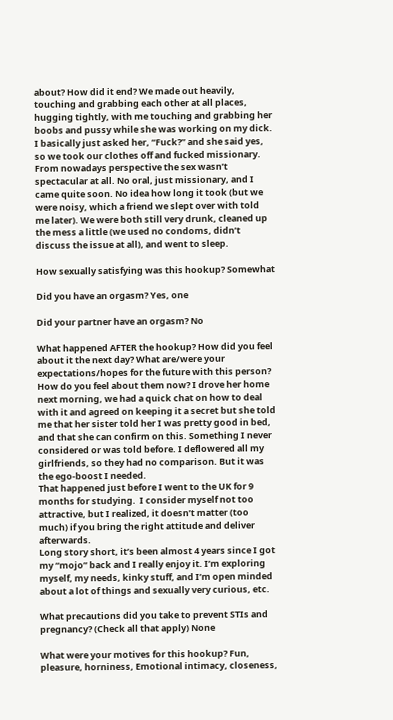about? How did it end? We made out heavily, touching and grabbing each other at all places, hugging tightly, with me touching and grabbing her boobs and pussy while she was working on my dick. I basically just asked her, “Fuck?” and she said yes, so we took our clothes off and fucked missionary. From nowadays perspective the sex wasn’t spectacular at all. No oral, just missionary, and I came quite soon. No idea how long it took (but we were noisy, which a friend we slept over with told me later). We were both still very drunk, cleaned up the mess a little (we used no condoms, didn’t discuss the issue at all), and went to sleep.

How sexually satisfying was this hookup? Somewhat

Did you have an orgasm? Yes, one

Did your partner have an orgasm? No

What happened AFTER the hookup? How did you feel about it the next day? What are/were your expectations/hopes for the future with this person? How do you feel about them now? I drove her home next morning, we had a quick chat on how to deal with it and agreed on keeping it a secret but she told me that her sister told her I was pretty good in bed, and that she can confirm on this. Something I never considered or was told before. I deflowered all my girlfriends, so they had no comparison. But it was the ego-boost I needed.
That happened just before I went to the UK for 9 months for studying.  I consider myself not too attractive, but I realized, it doesn’t matter (too much) if you bring the right attitude and deliver afterwards.
Long story short, it’s been almost 4 years since I got my “mojo” back and I really enjoy it. I’m exploring myself, my needs, kinky stuff, and I’m open minded about a lot of things and sexually very curious, etc.

What precautions did you take to prevent STIs and pregnancy? (Check all that apply) None

What were your motives for this hookup? Fun, pleasure, horniness, Emotional intimacy, closeness,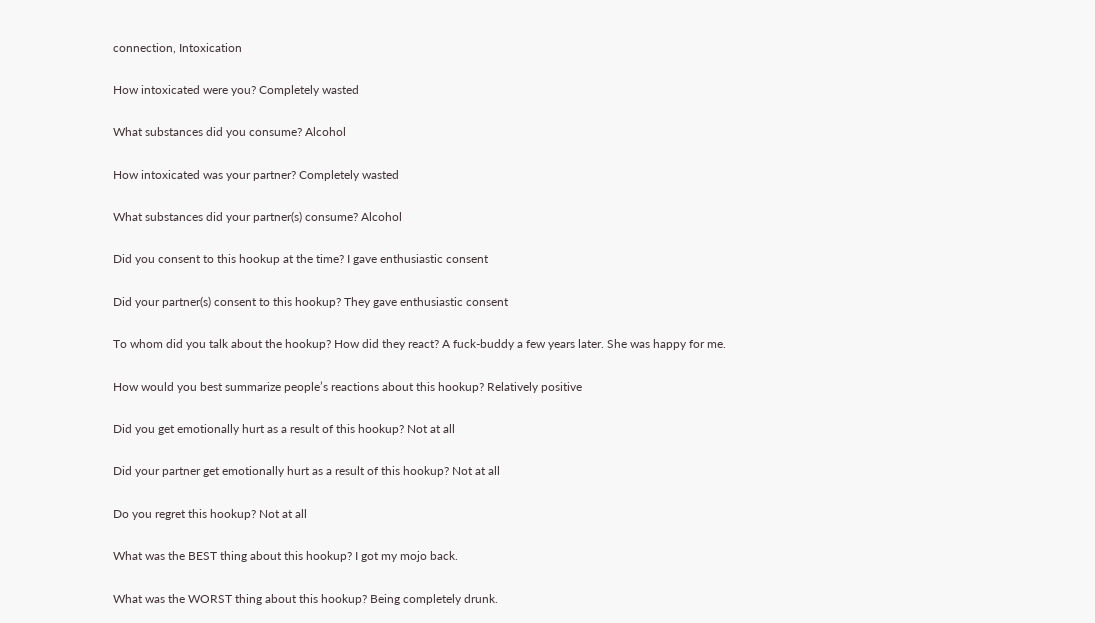connection, Intoxication

How intoxicated were you? Completely wasted

What substances did you consume? Alcohol

How intoxicated was your partner? Completely wasted

What substances did your partner(s) consume? Alcohol

Did you consent to this hookup at the time? I gave enthusiastic consent

Did your partner(s) consent to this hookup? They gave enthusiastic consent

To whom did you talk about the hookup? How did they react? A fuck-buddy a few years later. She was happy for me.

How would you best summarize people’s reactions about this hookup? Relatively positive

Did you get emotionally hurt as a result of this hookup? Not at all

Did your partner get emotionally hurt as a result of this hookup? Not at all

Do you regret this hookup? Not at all

What was the BEST thing about this hookup? I got my mojo back.

What was the WORST thing about this hookup? Being completely drunk.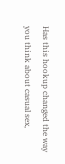Has this hookup changed the way you think about casual sex,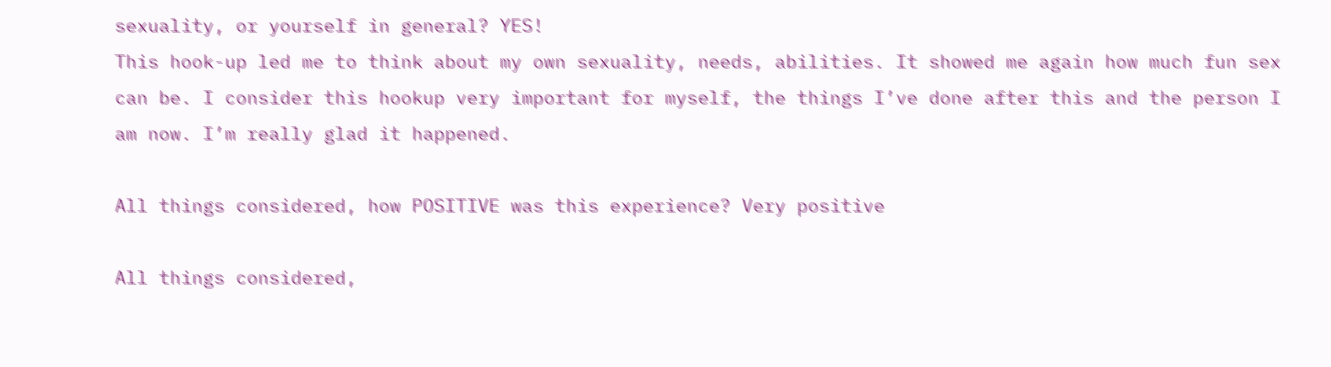sexuality, or yourself in general? YES!
This hook-up led me to think about my own sexuality, needs, abilities. It showed me again how much fun sex can be. I consider this hookup very important for myself, the things I’ve done after this and the person I am now. I’m really glad it happened.

All things considered, how POSITIVE was this experience? Very positive

All things considered,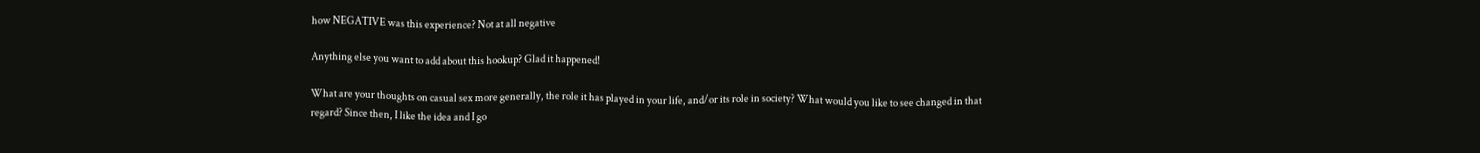how NEGATIVE was this experience? Not at all negative

Anything else you want to add about this hookup? Glad it happened!

What are your thoughts on casual sex more generally, the role it has played in your life, and/or its role in society? What would you like to see changed in that regard? Since then, I like the idea and I go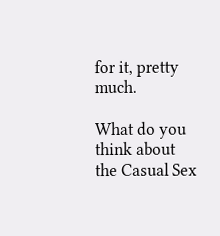for it, pretty much.

What do you think about the Casual Sex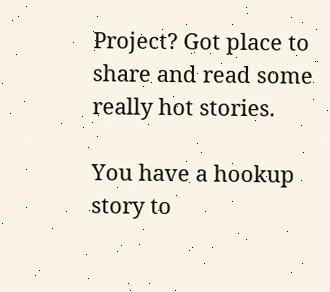Project? Got place to share and read some really hot stories.

You have a hookup story to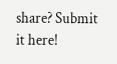share? Submit it here!